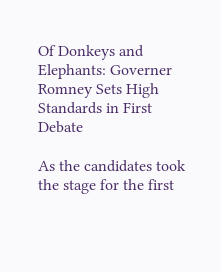Of Donkeys and Elephants: Governer Romney Sets High Standards in First Debate

As the candidates took the stage for the first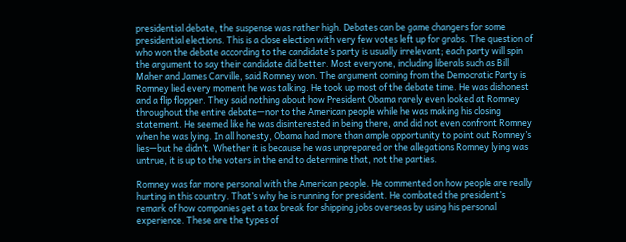presidential debate, the suspense was rather high. Debates can be game changers for some presidential elections. This is a close election with very few votes left up for grabs. The question of who won the debate according to the candidate’s party is usually irrelevant; each party will spin the argument to say their candidate did better. Most everyone, including liberals such as Bill Maher and James Carville, said Romney won. The argument coming from the Democratic Party is Romney lied every moment he was talking. He took up most of the debate time. He was dishonest and a flip flopper. They said nothing about how President Obama rarely even looked at Romney throughout the entire debate—nor to the American people while he was making his closing statement. He seemed like he was disinterested in being there, and did not even confront Romney when he was lying. In all honesty, Obama had more than ample opportunity to point out Romney’s lies—but he didn’t. Whether it is because he was unprepared or the allegations Romney lying was untrue, it is up to the voters in the end to determine that, not the parties.

Romney was far more personal with the American people. He commented on how people are really hurting in this country. That’s why he is running for president. He combated the president’s remark of how companies get a tax break for shipping jobs overseas by using his personal experience. These are the types of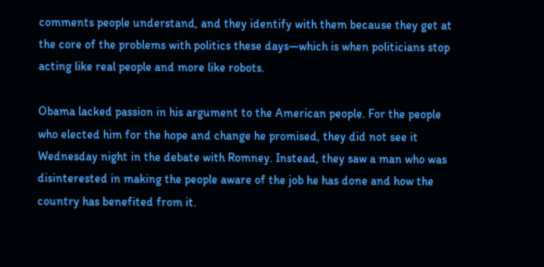comments people understand, and they identify with them because they get at the core of the problems with politics these days—which is when politicians stop acting like real people and more like robots.

Obama lacked passion in his argument to the American people. For the people who elected him for the hope and change he promised, they did not see it Wednesday night in the debate with Romney. Instead, they saw a man who was disinterested in making the people aware of the job he has done and how the country has benefited from it.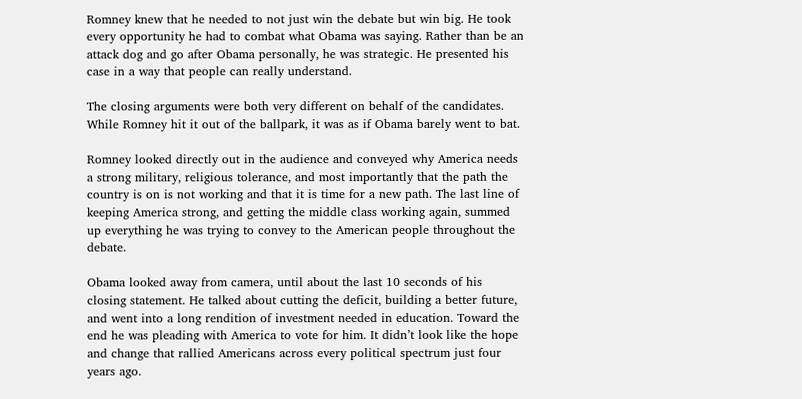Romney knew that he needed to not just win the debate but win big. He took every opportunity he had to combat what Obama was saying. Rather than be an attack dog and go after Obama personally, he was strategic. He presented his case in a way that people can really understand.

The closing arguments were both very different on behalf of the candidates. While Romney hit it out of the ballpark, it was as if Obama barely went to bat.

Romney looked directly out in the audience and conveyed why America needs a strong military, religious tolerance, and most importantly that the path the country is on is not working and that it is time for a new path. The last line of keeping America strong, and getting the middle class working again, summed up everything he was trying to convey to the American people throughout the debate.

Obama looked away from camera, until about the last 10 seconds of his closing statement. He talked about cutting the deficit, building a better future, and went into a long rendition of investment needed in education. Toward the end he was pleading with America to vote for him. It didn’t look like the hope and change that rallied Americans across every political spectrum just four years ago.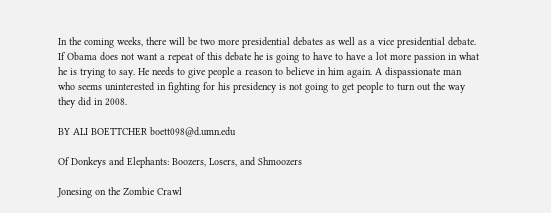In the coming weeks, there will be two more presidential debates as well as a vice presidential debate. If Obama does not want a repeat of this debate he is going to have to have a lot more passion in what he is trying to say. He needs to give people a reason to believe in him again. A dispassionate man who seems uninterested in fighting for his presidency is not going to get people to turn out the way they did in 2008.

BY ALI BOETTCHER boett098@d.umn.edu

Of Donkeys and Elephants: Boozers, Losers, and Shmoozers

Jonesing on the Zombie Crawl